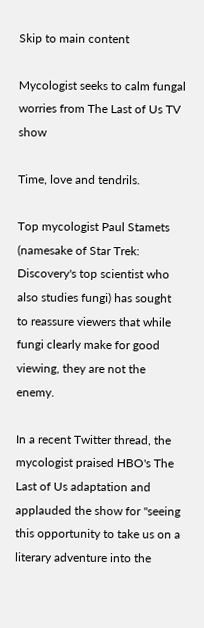Skip to main content

Mycologist seeks to calm fungal worries from The Last of Us TV show

Time, love and tendrils.

Top mycologist Paul Stamets (namesake of Star Trek: Discovery's top scientist who also studies fungi) has sought to reassure viewers that while fungi clearly make for good viewing, they are not the enemy.

In a recent Twitter thread, the mycologist praised HBO's The Last of Us adaptation and applauded the show for "seeing this opportunity to take us on a literary adventure into the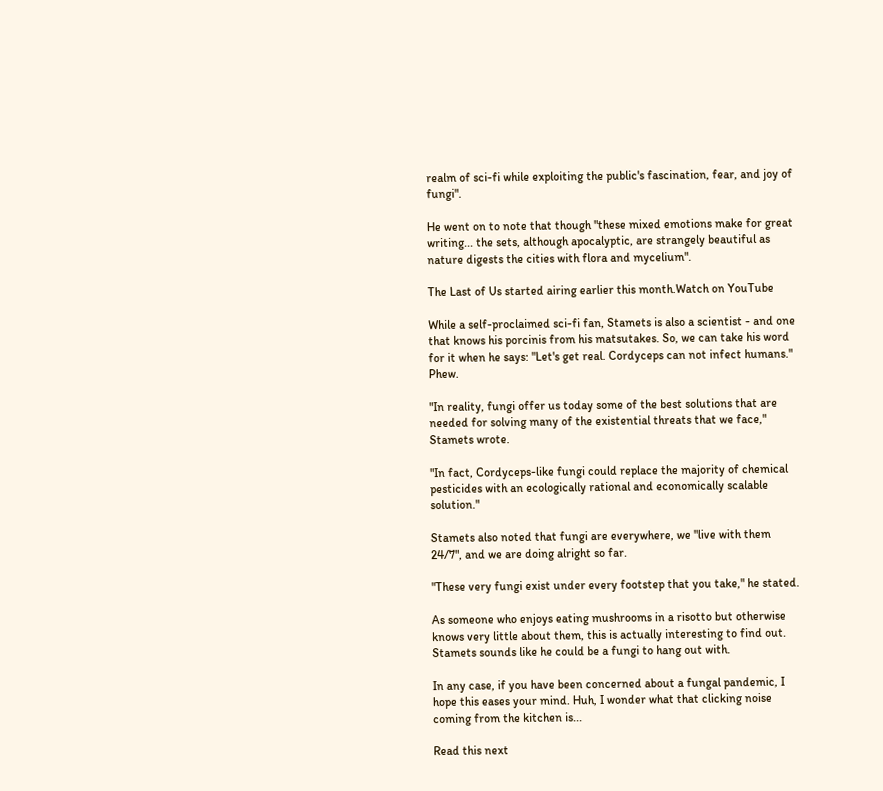realm of sci-fi while exploiting the public's fascination, fear, and joy of fungi".

He went on to note that though "these mixed emotions make for great writing... the sets, although apocalyptic, are strangely beautiful as nature digests the cities with flora and mycelium".

The Last of Us started airing earlier this month.Watch on YouTube

While a self-proclaimed sci-fi fan, Stamets is also a scientist - and one that knows his porcinis from his matsutakes. So, we can take his word for it when he says: "Let's get real. Cordyceps can not infect humans." Phew.

"In reality, fungi offer us today some of the best solutions that are needed for solving many of the existential threats that we face," Stamets wrote.

"In fact, Cordyceps-like fungi could replace the majority of chemical pesticides with an ecologically rational and economically scalable solution."

Stamets also noted that fungi are everywhere, we "live with them 24/7", and we are doing alright so far.

"These very fungi exist under every footstep that you take," he stated.

As someone who enjoys eating mushrooms in a risotto but otherwise knows very little about them, this is actually interesting to find out. Stamets sounds like he could be a fungi to hang out with.

In any case, if you have been concerned about a fungal pandemic, I hope this eases your mind. Huh, I wonder what that clicking noise coming from the kitchen is...

Read this next